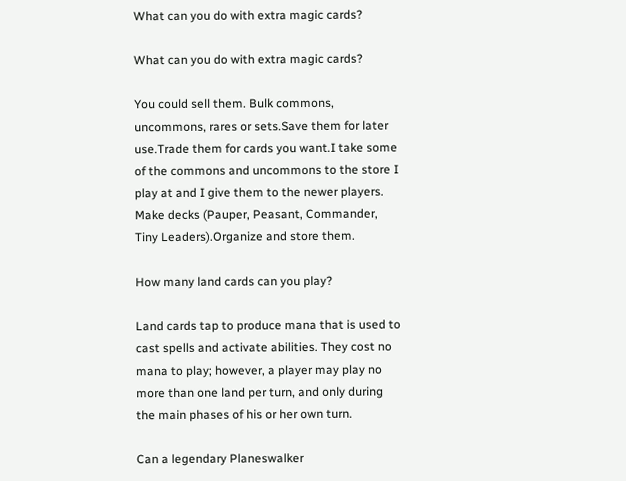What can you do with extra magic cards?

What can you do with extra magic cards?

You could sell them. Bulk commons, uncommons, rares or sets.Save them for later use.Trade them for cards you want.I take some of the commons and uncommons to the store I play at and I give them to the newer players. Make decks (Pauper, Peasant, Commander, Tiny Leaders).Organize and store them.

How many land cards can you play?

Land cards tap to produce mana that is used to cast spells and activate abilities. They cost no mana to play; however, a player may play no more than one land per turn, and only during the main phases of his or her own turn.

Can a legendary Planeswalker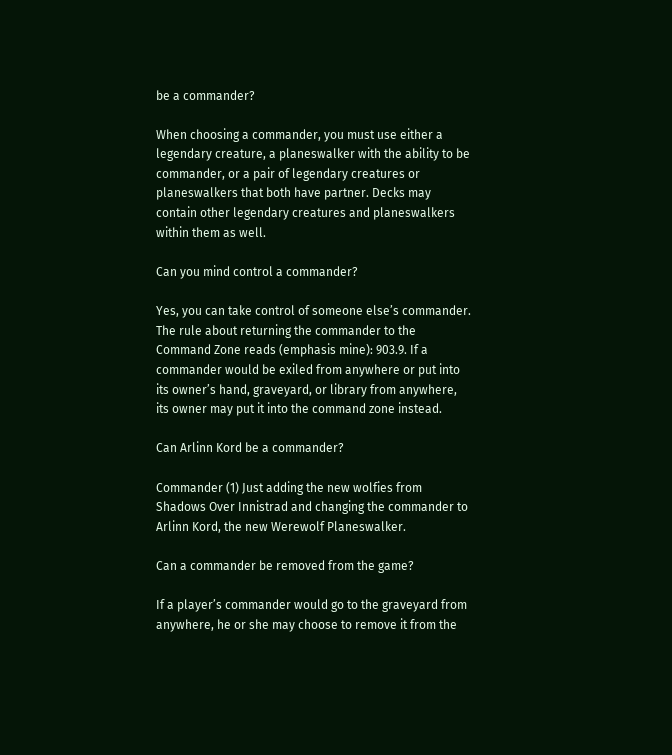be a commander?

When choosing a commander, you must use either a legendary creature, a planeswalker with the ability to be commander, or a pair of legendary creatures or planeswalkers that both have partner. Decks may contain other legendary creatures and planeswalkers within them as well.

Can you mind control a commander?

Yes, you can take control of someone else’s commander. The rule about returning the commander to the Command Zone reads (emphasis mine): 903.9. If a commander would be exiled from anywhere or put into its owner’s hand, graveyard, or library from anywhere, its owner may put it into the command zone instead.

Can Arlinn Kord be a commander?

Commander (1) Just adding the new wolfies from Shadows Over Innistrad and changing the commander to Arlinn Kord, the new Werewolf Planeswalker.

Can a commander be removed from the game?

If a player’s commander would go to the graveyard from anywhere, he or she may choose to remove it from the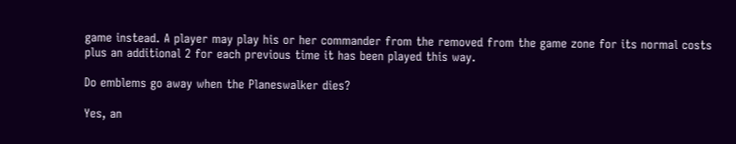game instead. A player may play his or her commander from the removed from the game zone for its normal costs plus an additional 2 for each previous time it has been played this way.

Do emblems go away when the Planeswalker dies?

Yes, an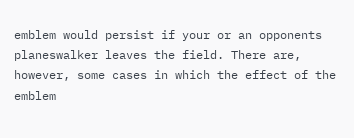emblem would persist if your or an opponents planeswalker leaves the field. There are, however, some cases in which the effect of the emblem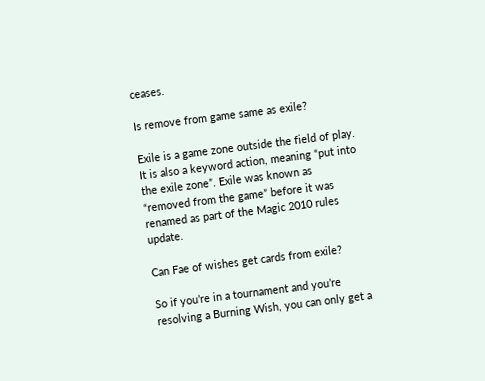ceases.

Is remove from game same as exile?

Exile is a game zone outside the field of play. It is also a keyword action, meaning “put into the exile zone”. Exile was known as “removed from the game” before it was renamed as part of the Magic 2010 rules update.

Can Fae of wishes get cards from exile?

So if you’re in a tournament and you’re resolving a Burning Wish, you can only get a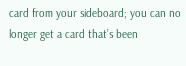card from your sideboard; you can no longer get a card that’s been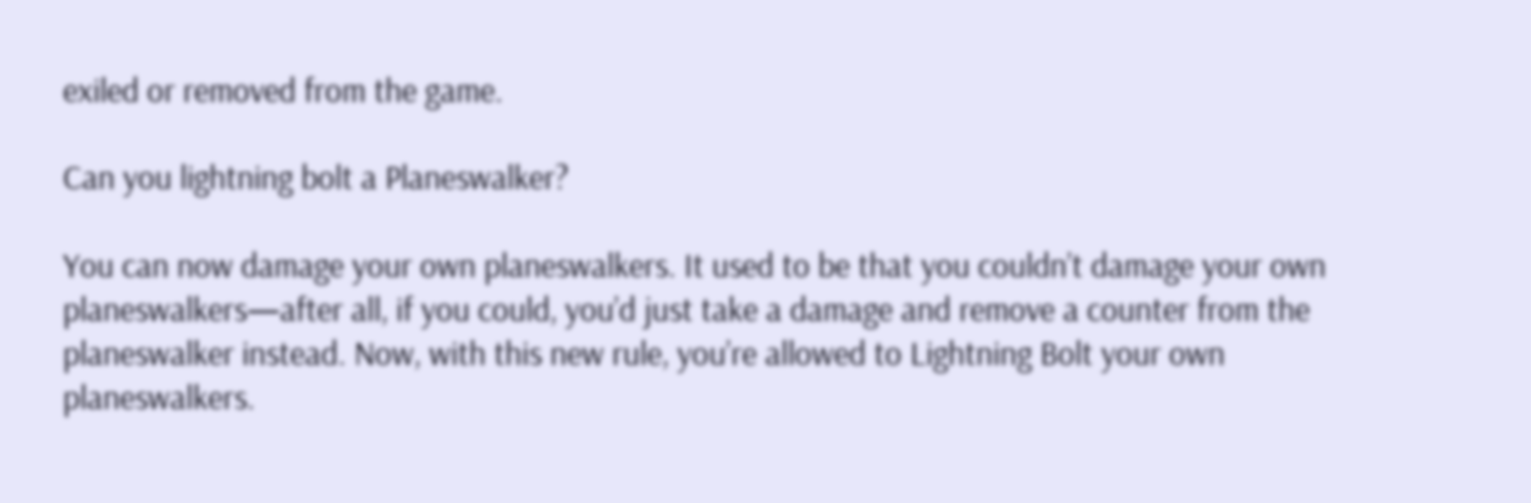exiled or removed from the game.

Can you lightning bolt a Planeswalker?

You can now damage your own planeswalkers. It used to be that you couldn’t damage your own planeswalkers—after all, if you could, you’d just take a damage and remove a counter from the planeswalker instead. Now, with this new rule, you’re allowed to Lightning Bolt your own planeswalkers.